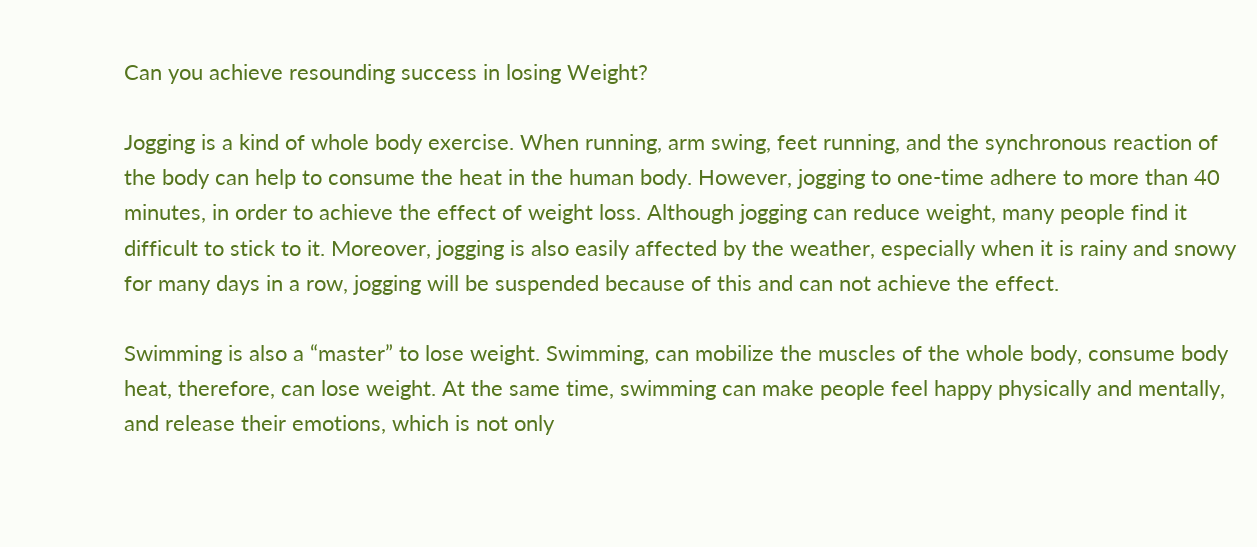Can you achieve resounding success in losing Weight?

Jogging is a kind of whole body exercise. When running, arm swing, feet running, and the synchronous reaction of the body can help to consume the heat in the human body. However, jogging to one-time adhere to more than 40 minutes, in order to achieve the effect of weight loss. Although jogging can reduce weight, many people find it difficult to stick to it. Moreover, jogging is also easily affected by the weather, especially when it is rainy and snowy for many days in a row, jogging will be suspended because of this and can not achieve the effect.

Swimming is also a “master” to lose weight. Swimming, can mobilize the muscles of the whole body, consume body heat, therefore, can lose weight. At the same time, swimming can make people feel happy physically and mentally, and release their emotions, which is not only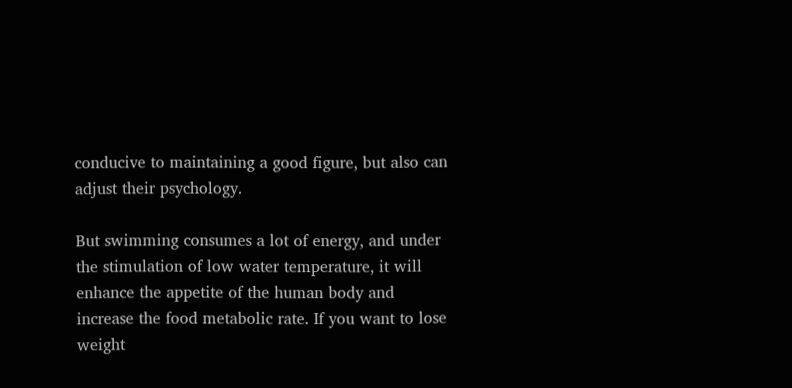conducive to maintaining a good figure, but also can adjust their psychology.

But swimming consumes a lot of energy, and under the stimulation of low water temperature, it will enhance the appetite of the human body and increase the food metabolic rate. If you want to lose weight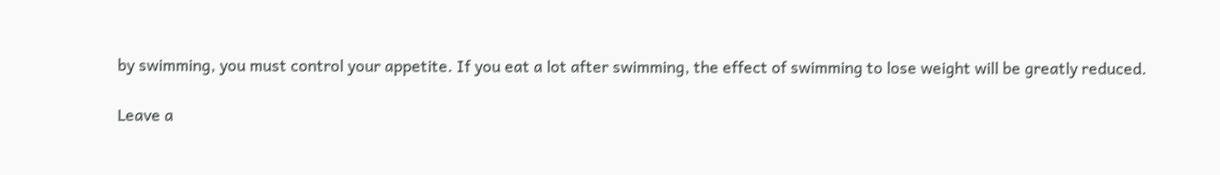by swimming, you must control your appetite. If you eat a lot after swimming, the effect of swimming to lose weight will be greatly reduced.

Leave a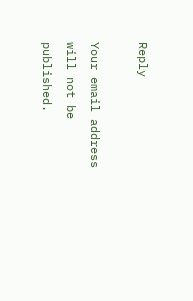Reply

Your email address will not be published.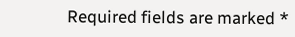Required fields are marked *